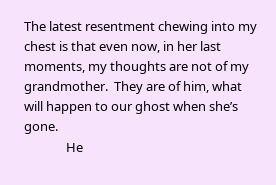The latest resentment chewing into my chest is that even now, in her last moments, my thoughts are not of my grandmother.  They are of him, what will happen to our ghost when she’s gone.
              He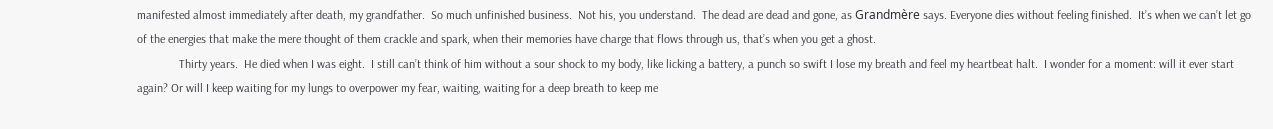manifested almost immediately after death, my grandfather.  So much unfinished business.  Not his, you understand.  The dead are dead and gone, as Grandmère says. Everyone dies without feeling finished.  It’s when we can’t let go of the energies that make the mere thought of them crackle and spark, when their memories have charge that flows through us, that’s when you get a ghost.
              Thirty years.  He died when I was eight.  I still can’t think of him without a sour shock to my body, like licking a battery, a punch so swift I lose my breath and feel my heartbeat halt.  I wonder for a moment: will it ever start again? Or will I keep waiting for my lungs to overpower my fear, waiting, waiting for a deep breath to keep me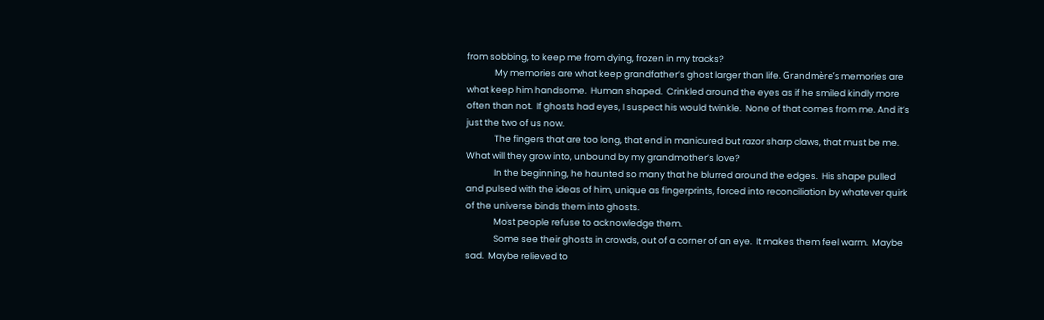from sobbing, to keep me from dying, frozen in my tracks?
              My memories are what keep grandfather’s ghost larger than life. Grandmère’s memories are what keep him handsome.  Human shaped.  Crinkled around the eyes as if he smiled kindly more often than not.  If ghosts had eyes, I suspect his would twinkle.  None of that comes from me. And it’s just the two of us now.
              The fingers that are too long, that end in manicured but razor sharp claws, that must be me.  What will they grow into, unbound by my grandmother’s love?
              In the beginning, he haunted so many that he blurred around the edges.  His shape pulled and pulsed with the ideas of him, unique as fingerprints, forced into reconciliation by whatever quirk of the universe binds them into ghosts.
              Most people refuse to acknowledge them.
              Some see their ghosts in crowds, out of a corner of an eye.  It makes them feel warm.  Maybe sad.  Maybe relieved to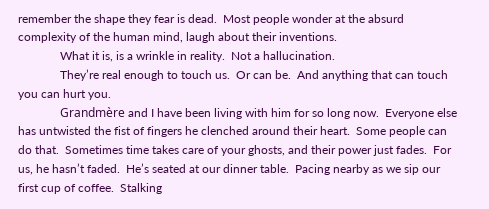remember the shape they fear is dead.  Most people wonder at the absurd complexity of the human mind, laugh about their inventions.
              What it is, is a wrinkle in reality.  Not a hallucination.
              They’re real enough to touch us.  Or can be.  And anything that can touch you can hurt you.
              Grandmère and I have been living with him for so long now.  Everyone else has untwisted the fist of fingers he clenched around their heart.  Some people can do that.  Sometimes time takes care of your ghosts, and their power just fades.  For us, he hasn’t faded.  He’s seated at our dinner table.  Pacing nearby as we sip our first cup of coffee.  Stalking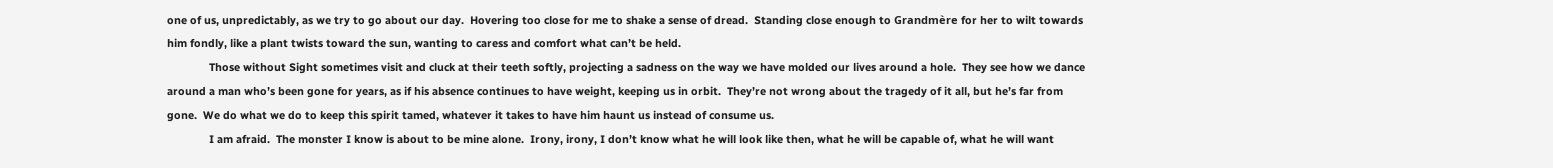one of us, unpredictably, as we try to go about our day.  Hovering too close for me to shake a sense of dread.  Standing close enough to Grandmère for her to wilt towards him fondly, like a plant twists toward the sun, wanting to caress and comfort what can’t be held.
              Those without Sight sometimes visit and cluck at their teeth softly, projecting a sadness on the way we have molded our lives around a hole.  They see how we dance around a man who’s been gone for years, as if his absence continues to have weight, keeping us in orbit.  They’re not wrong about the tragedy of it all, but he’s far from gone.  We do what we do to keep this spirit tamed, whatever it takes to have him haunt us instead of consume us.
              I am afraid.  The monster I know is about to be mine alone.  Irony, irony, I don’t know what he will look like then, what he will be capable of, what he will want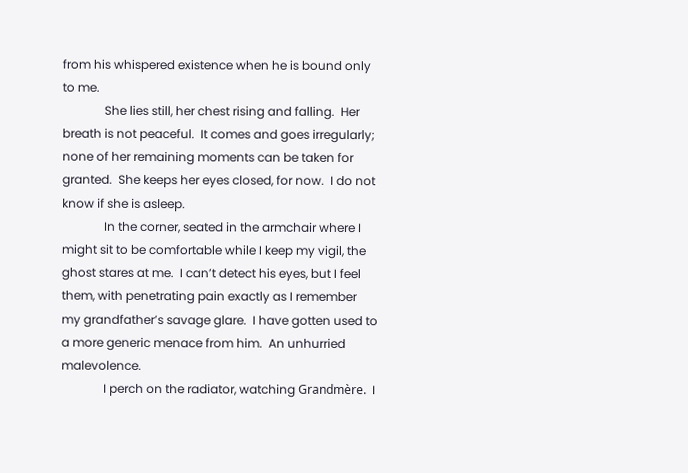from his whispered existence when he is bound only to me.
              She lies still, her chest rising and falling.  Her breath is not peaceful.  It comes and goes irregularly; none of her remaining moments can be taken for granted.  She keeps her eyes closed, for now.  I do not know if she is asleep.
              In the corner, seated in the armchair where I might sit to be comfortable while I keep my vigil, the ghost stares at me.  I can’t detect his eyes, but I feel them, with penetrating pain exactly as I remember my grandfather’s savage glare.  I have gotten used to a more generic menace from him.  An unhurried malevolence.
              I perch on the radiator, watching Grandmère.  I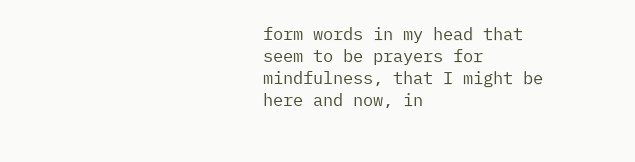form words in my head that seem to be prayers for mindfulness, that I might be here and now, in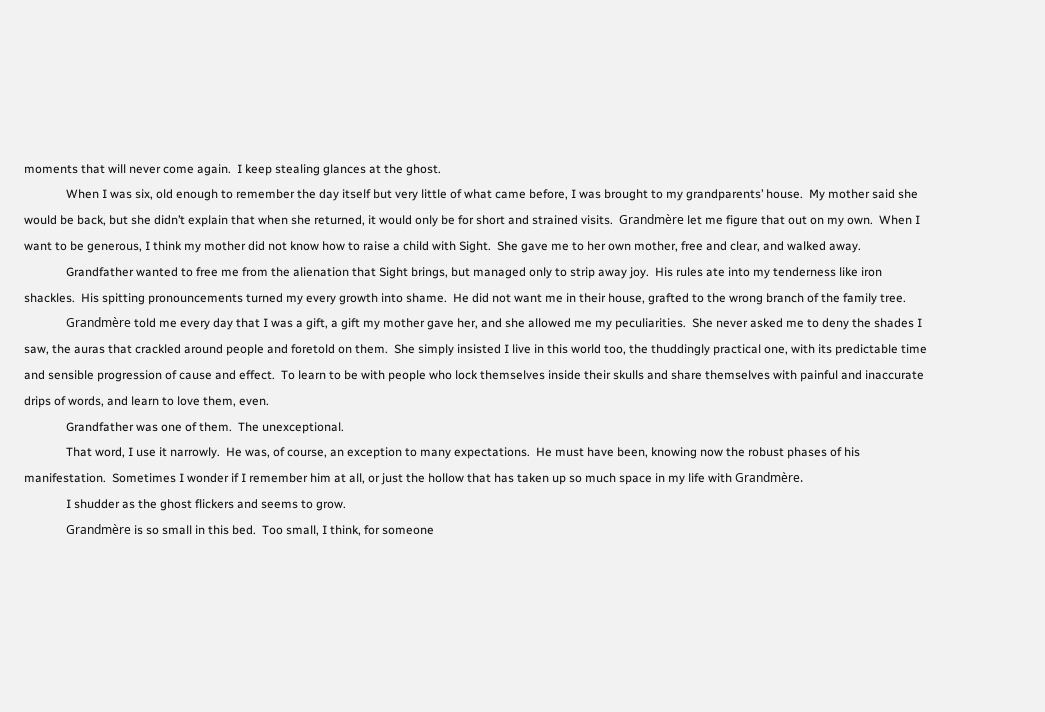moments that will never come again.  I keep stealing glances at the ghost.
              When I was six, old enough to remember the day itself but very little of what came before, I was brought to my grandparents’ house.  My mother said she would be back, but she didn’t explain that when she returned, it would only be for short and strained visits.  Grandmère let me figure that out on my own.  When I want to be generous, I think my mother did not know how to raise a child with Sight.  She gave me to her own mother, free and clear, and walked away.
              Grandfather wanted to free me from the alienation that Sight brings, but managed only to strip away joy.  His rules ate into my tenderness like iron shackles.  His spitting pronouncements turned my every growth into shame.  He did not want me in their house, grafted to the wrong branch of the family tree.
              Grandmère told me every day that I was a gift, a gift my mother gave her, and she allowed me my peculiarities.  She never asked me to deny the shades I saw, the auras that crackled around people and foretold on them.  She simply insisted I live in this world too, the thuddingly practical one, with its predictable time and sensible progression of cause and effect.  To learn to be with people who lock themselves inside their skulls and share themselves with painful and inaccurate drips of words, and learn to love them, even.
              Grandfather was one of them.  The unexceptional.
              That word, I use it narrowly.  He was, of course, an exception to many expectations.  He must have been, knowing now the robust phases of his manifestation.  Sometimes I wonder if I remember him at all, or just the hollow that has taken up so much space in my life with Grandmère.
              I shudder as the ghost flickers and seems to grow.
              Grandmère is so small in this bed.  Too small, I think, for someone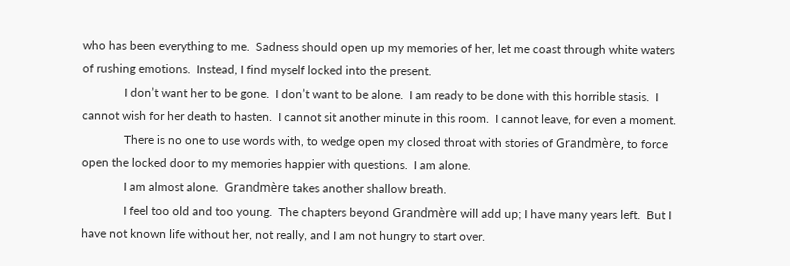who has been everything to me.  Sadness should open up my memories of her, let me coast through white waters of rushing emotions.  Instead, I find myself locked into the present.
              I don’t want her to be gone.  I don’t want to be alone.  I am ready to be done with this horrible stasis.  I cannot wish for her death to hasten.  I cannot sit another minute in this room.  I cannot leave, for even a moment.
              There is no one to use words with, to wedge open my closed throat with stories of Grandmère, to force open the locked door to my memories happier with questions.  I am alone.
              I am almost alone.  Grandmère takes another shallow breath.
              I feel too old and too young.  The chapters beyond Grandmère will add up; I have many years left.  But I have not known life without her, not really, and I am not hungry to start over.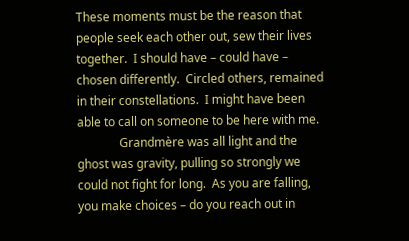These moments must be the reason that people seek each other out, sew their lives together.  I should have – could have – chosen differently.  Circled others, remained in their constellations.  I might have been able to call on someone to be here with me.
              Grandmère was all light and the ghost was gravity, pulling so strongly we could not fight for long.  As you are falling, you make choices – do you reach out in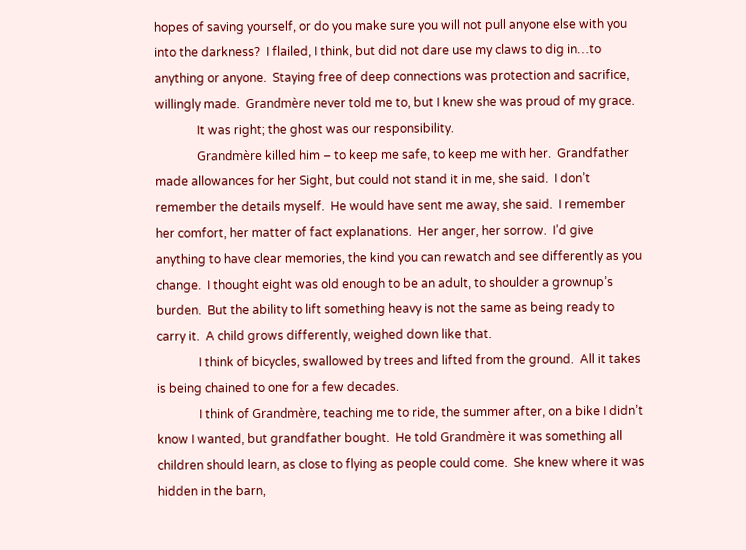hopes of saving yourself, or do you make sure you will not pull anyone else with you into the darkness?  I flailed, I think, but did not dare use my claws to dig in…to anything or anyone.  Staying free of deep connections was protection and sacrifice, willingly made.  Grandmère never told me to, but I knew she was proud of my grace.
              It was right; the ghost was our responsibility.
              Grandmère killed him – to keep me safe, to keep me with her.  Grandfather made allowances for her Sight, but could not stand it in me, she said.  I don’t remember the details myself.  He would have sent me away, she said.  I remember her comfort, her matter of fact explanations.  Her anger, her sorrow.  I’d give anything to have clear memories, the kind you can rewatch and see differently as you change.  I thought eight was old enough to be an adult, to shoulder a grownup’s burden.  But the ability to lift something heavy is not the same as being ready to carry it.  A child grows differently, weighed down like that.
              I think of bicycles, swallowed by trees and lifted from the ground.  All it takes is being chained to one for a few decades.
              I think of Grandmère, teaching me to ride, the summer after, on a bike I didn’t know I wanted, but grandfather bought.  He told Grandmère it was something all children should learn, as close to flying as people could come.  She knew where it was hidden in the barn,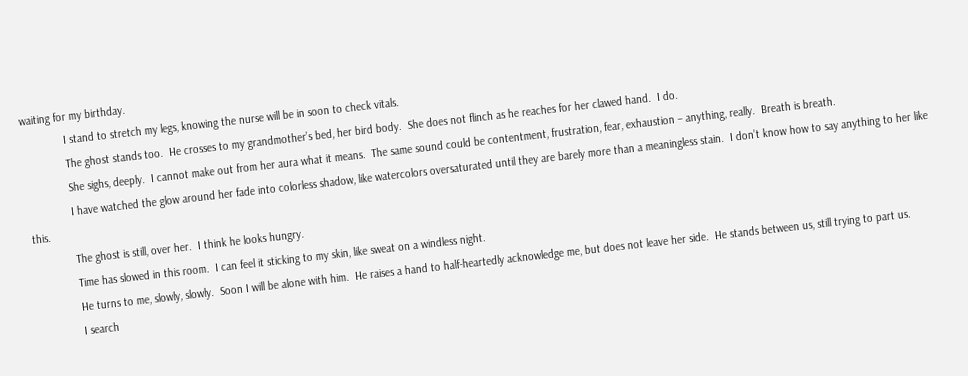waiting for my birthday.
              I stand to stretch my legs, knowing the nurse will be in soon to check vitals.
              The ghost stands too.  He crosses to my grandmother’s bed, her bird body.  She does not flinch as he reaches for her clawed hand.  I do.
              She sighs, deeply.  I cannot make out from her aura what it means.  The same sound could be contentment, frustration, fear, exhaustion – anything, really.  Breath is breath.
              I have watched the glow around her fade into colorless shadow, like watercolors oversaturated until they are barely more than a meaningless stain.  I don’t know how to say anything to her like this.
              The ghost is still, over her.  I think he looks hungry.
              Time has slowed in this room.  I can feel it sticking to my skin, like sweat on a windless night.
              He turns to me, slowly, slowly.  Soon I will be alone with him.  He raises a hand to half-heartedly acknowledge me, but does not leave her side.  He stands between us, still trying to part us.
              I search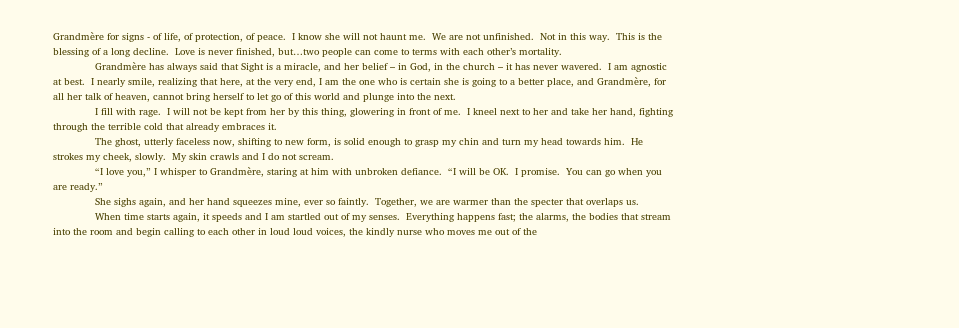Grandmère for signs - of life, of protection, of peace.  I know she will not haunt me.  We are not unfinished.  Not in this way.  This is the blessing of a long decline.  Love is never finished, but…two people can come to terms with each other’s mortality.
              Grandmère has always said that Sight is a miracle, and her belief – in God, in the church – it has never wavered.  I am agnostic at best.  I nearly smile, realizing that here, at the very end, I am the one who is certain she is going to a better place, and Grandmère, for all her talk of heaven, cannot bring herself to let go of this world and plunge into the next.
              I fill with rage.  I will not be kept from her by this thing, glowering in front of me.  I kneel next to her and take her hand, fighting through the terrible cold that already embraces it.
              The ghost, utterly faceless now, shifting to new form, is solid enough to grasp my chin and turn my head towards him.  He strokes my cheek, slowly.  My skin crawls and I do not scream.
              “I love you,” I whisper to Grandmère, staring at him with unbroken defiance.  “I will be OK.  I promise.  You can go when you are ready.”
              She sighs again, and her hand squeezes mine, ever so faintly.  Together, we are warmer than the specter that overlaps us.
              When time starts again, it speeds and I am startled out of my senses.  Everything happens fast; the alarms, the bodies that stream into the room and begin calling to each other in loud loud voices, the kindly nurse who moves me out of the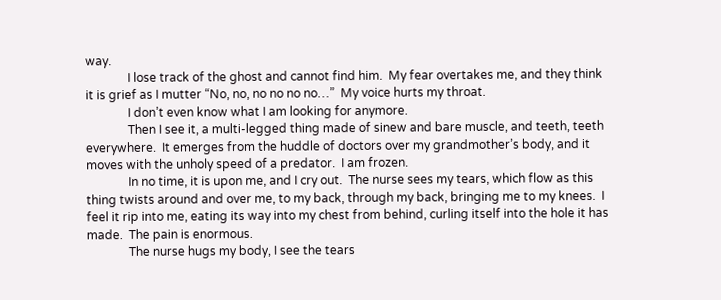way.
              I lose track of the ghost and cannot find him.  My fear overtakes me, and they think it is grief as I mutter “No, no, no no no no…”  My voice hurts my throat.
              I don’t even know what I am looking for anymore.
              Then I see it, a multi-legged thing made of sinew and bare muscle, and teeth, teeth everywhere.  It emerges from the huddle of doctors over my grandmother’s body, and it moves with the unholy speed of a predator.  I am frozen.
              In no time, it is upon me, and I cry out.  The nurse sees my tears, which flow as this thing twists around and over me, to my back, through my back, bringing me to my knees.  I feel it rip into me, eating its way into my chest from behind, curling itself into the hole it has made.  The pain is enormous.
              The nurse hugs my body, I see the tears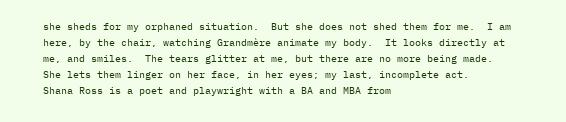she sheds for my orphaned situation.  But she does not shed them for me.  I am here, by the chair, watching Grandmère animate my body.  It looks directly at me, and smiles.  The tears glitter at me, but there are no more being made.  She lets them linger on her face, in her eyes; my last, incomplete act.
Shana Ross is a poet and playwright with a BA and MBA from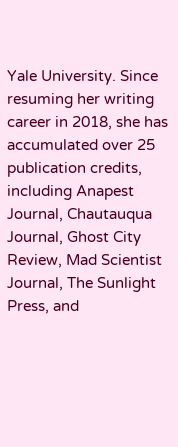Yale University. Since resuming her writing career in 2018, she has accumulated over 25 publication credits, including Anapest Journal, Chautauqua Journal, Ghost City Review, Mad Scientist Journal, The Sunlight Press, and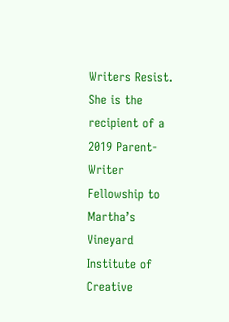Writers Resist. She is the recipient of a 2019 Parent-Writer Fellowship to Martha’s Vineyard Institute of Creative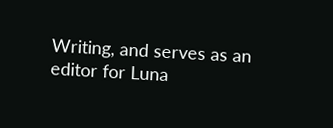Writing, and serves as an editor for Luna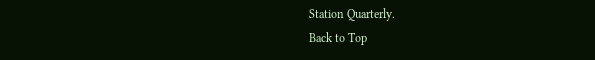Station Quarterly.
Back to Top